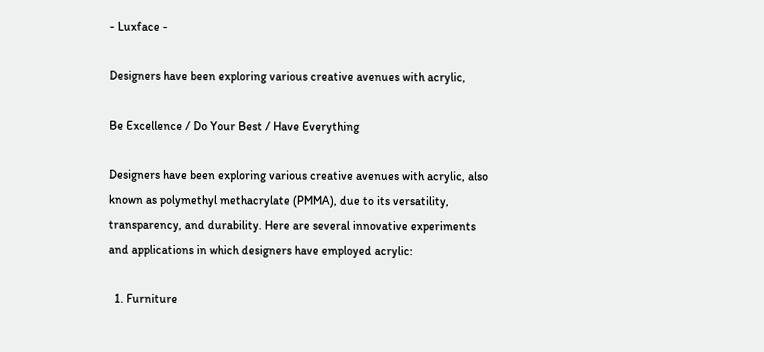- Luxface -

Designers have been exploring various creative avenues with acrylic,

Be Excellence / Do Your Best / Have Everything

Designers have been exploring various creative avenues with acrylic, also known as polymethyl methacrylate (PMMA), due to its versatility, transparency, and durability. Here are several innovative experiments and applications in which designers have employed acrylic:

  1. Furniture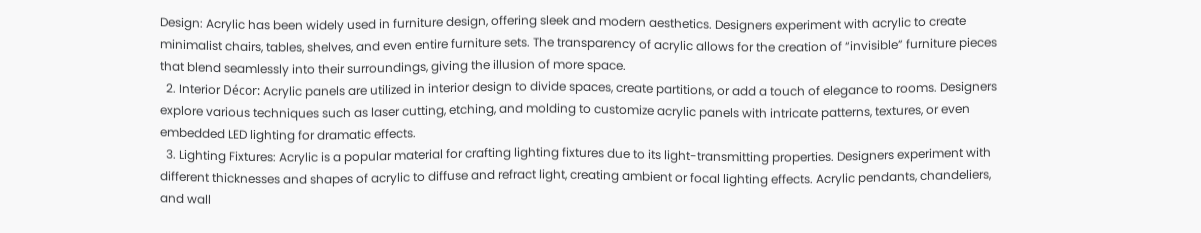Design: Acrylic has been widely used in furniture design, offering sleek and modern aesthetics. Designers experiment with acrylic to create minimalist chairs, tables, shelves, and even entire furniture sets. The transparency of acrylic allows for the creation of “invisible” furniture pieces that blend seamlessly into their surroundings, giving the illusion of more space.
  2. Interior Décor: Acrylic panels are utilized in interior design to divide spaces, create partitions, or add a touch of elegance to rooms. Designers explore various techniques such as laser cutting, etching, and molding to customize acrylic panels with intricate patterns, textures, or even embedded LED lighting for dramatic effects.
  3. Lighting Fixtures: Acrylic is a popular material for crafting lighting fixtures due to its light-transmitting properties. Designers experiment with different thicknesses and shapes of acrylic to diffuse and refract light, creating ambient or focal lighting effects. Acrylic pendants, chandeliers, and wall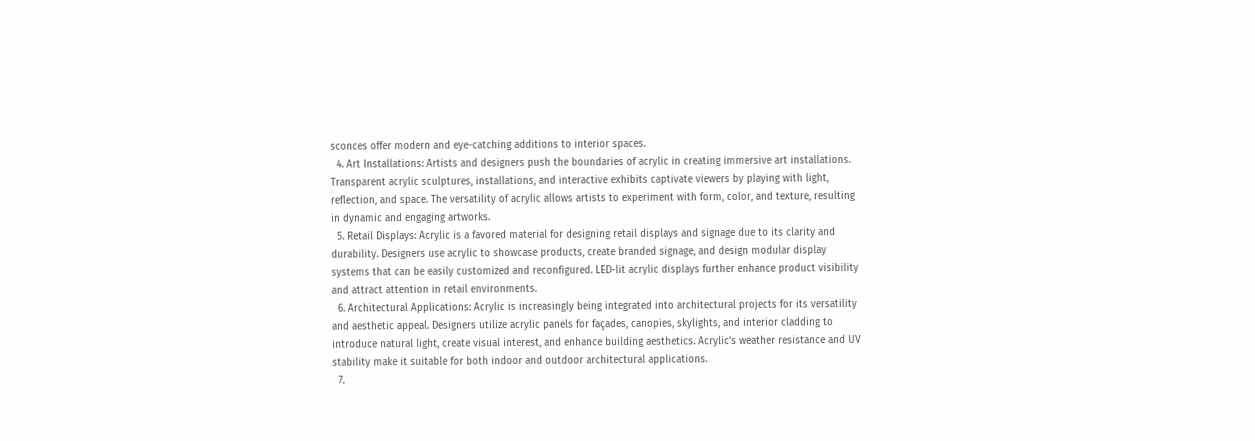sconces offer modern and eye-catching additions to interior spaces.
  4. Art Installations: Artists and designers push the boundaries of acrylic in creating immersive art installations. Transparent acrylic sculptures, installations, and interactive exhibits captivate viewers by playing with light, reflection, and space. The versatility of acrylic allows artists to experiment with form, color, and texture, resulting in dynamic and engaging artworks.
  5. Retail Displays: Acrylic is a favored material for designing retail displays and signage due to its clarity and durability. Designers use acrylic to showcase products, create branded signage, and design modular display systems that can be easily customized and reconfigured. LED-lit acrylic displays further enhance product visibility and attract attention in retail environments.
  6. Architectural Applications: Acrylic is increasingly being integrated into architectural projects for its versatility and aesthetic appeal. Designers utilize acrylic panels for façades, canopies, skylights, and interior cladding to introduce natural light, create visual interest, and enhance building aesthetics. Acrylic’s weather resistance and UV stability make it suitable for both indoor and outdoor architectural applications.
  7.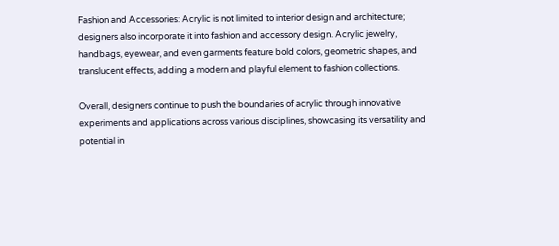Fashion and Accessories: Acrylic is not limited to interior design and architecture; designers also incorporate it into fashion and accessory design. Acrylic jewelry, handbags, eyewear, and even garments feature bold colors, geometric shapes, and translucent effects, adding a modern and playful element to fashion collections.

Overall, designers continue to push the boundaries of acrylic through innovative experiments and applications across various disciplines, showcasing its versatility and potential in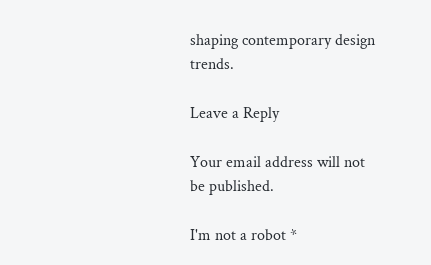shaping contemporary design trends.

Leave a Reply

Your email address will not be published.

I'm not a robot *